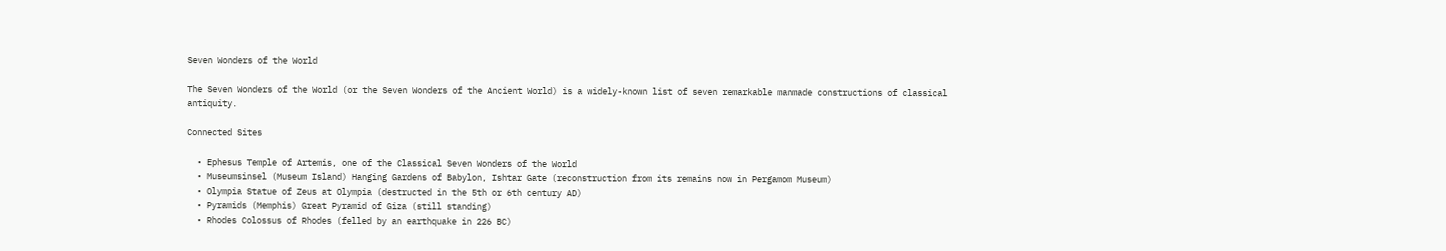Seven Wonders of the World

The Seven Wonders of the World (or the Seven Wonders of the Ancient World) is a widely-known list of seven remarkable manmade constructions of classical antiquity.

Connected Sites

  • Ephesus Temple of Artemis, one of the Classical Seven Wonders of the World
  • Museumsinsel (Museum Island) Hanging Gardens of Babylon, Ishtar Gate (reconstruction from its remains now in Pergamom Museum)
  • Olympia Statue of Zeus at Olympia (destructed in the 5th or 6th century AD)
  • Pyramids (Memphis) Great Pyramid of Giza (still standing)
  • Rhodes Colossus of Rhodes (felled by an earthquake in 226 BC)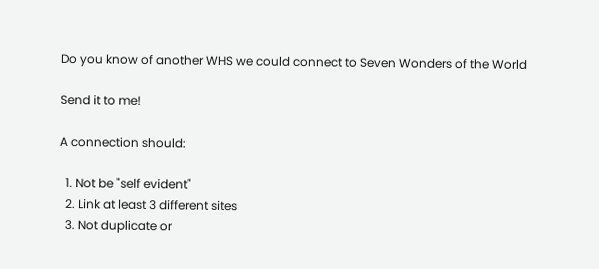Do you know of another WHS we could connect to Seven Wonders of the World

Send it to me!

A connection should:

  1. Not be "self evident"
  2. Link at least 3 different sites
  3. Not duplicate or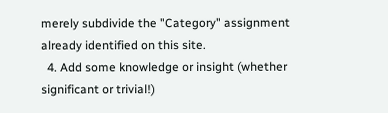merely subdivide the "Category" assignment already identified on this site.
  4. Add some knowledge or insight (whether significant or trivial!)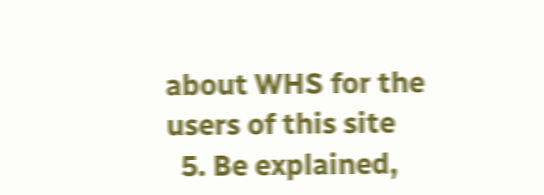about WHS for the users of this site
  5. Be explained,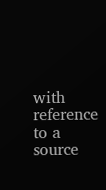with reference to a source